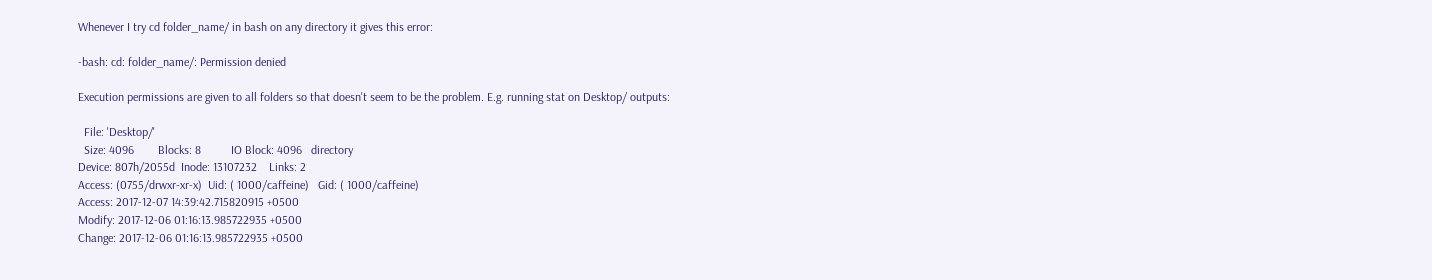Whenever I try cd folder_name/ in bash on any directory it gives this error:

-bash: cd: folder_name/: Permission denied

Execution permissions are given to all folders so that doesn't seem to be the problem. E.g. running stat on Desktop/ outputs:

  File: 'Desktop/'
  Size: 4096        Blocks: 8          IO Block: 4096   directory
Device: 807h/2055d  Inode: 13107232    Links: 2
Access: (0755/drwxr-xr-x)  Uid: ( 1000/caffeine)   Gid: ( 1000/caffeine)
Access: 2017-12-07 14:39:42.715820915 +0500
Modify: 2017-12-06 01:16:13.985722935 +0500
Change: 2017-12-06 01:16:13.985722935 +0500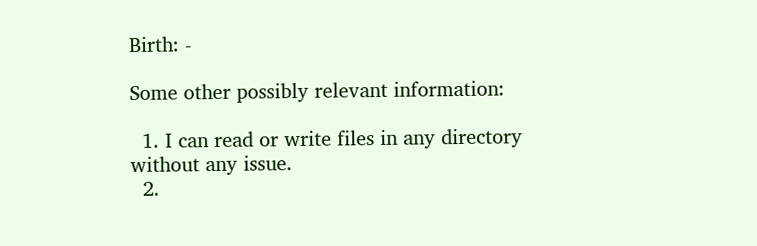Birth: -

Some other possibly relevant information:

  1. I can read or write files in any directory without any issue.
  2.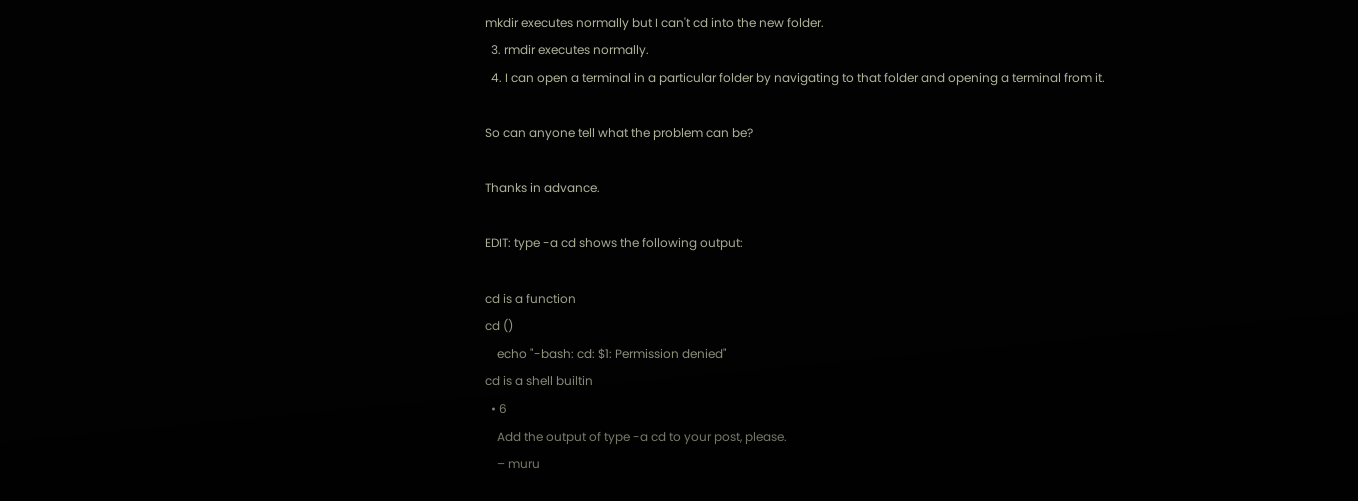mkdir executes normally but I can't cd into the new folder.
  3. rmdir executes normally.
  4. I can open a terminal in a particular folder by navigating to that folder and opening a terminal from it.

So can anyone tell what the problem can be?

Thanks in advance.

EDIT: type -a cd shows the following output:

cd is a function
cd ()
    echo "-bash: cd: $1: Permission denied"
cd is a shell builtin
  • 6
    Add the output of type -a cd to your post, please.
    – muru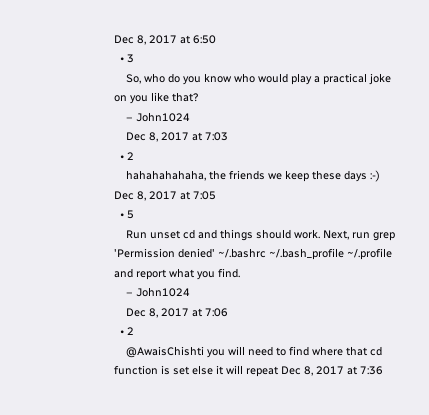Dec 8, 2017 at 6:50
  • 3
    So, who do you know who would play a practical joke on you like that?
    – John1024
    Dec 8, 2017 at 7:03
  • 2
    hahahahahaha, the friends we keep these days :-) Dec 8, 2017 at 7:05
  • 5
    Run unset cd and things should work. Next, run grep 'Permission denied' ~/.bashrc ~/.bash_profile ~/.profile and report what you find.
    – John1024
    Dec 8, 2017 at 7:06
  • 2
    @AwaisChishti you will need to find where that cd function is set else it will repeat Dec 8, 2017 at 7:36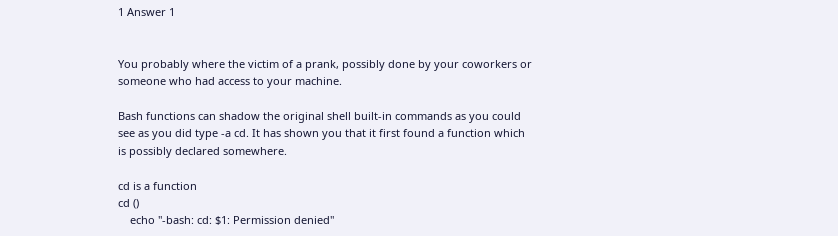1 Answer 1


You probably where the victim of a prank, possibly done by your coworkers or someone who had access to your machine.

Bash functions can shadow the original shell built-in commands as you could see as you did type -a cd. It has shown you that it first found a function which is possibly declared somewhere.

cd is a function
cd ()
    echo "-bash: cd: $1: Permission denied"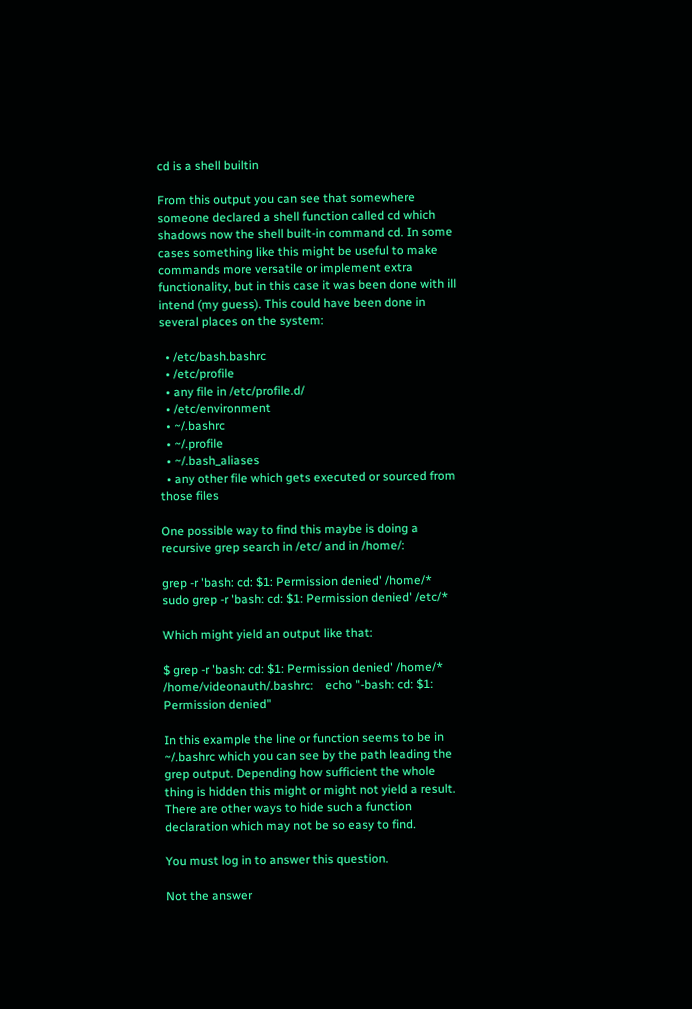cd is a shell builtin

From this output you can see that somewhere someone declared a shell function called cd which shadows now the shell built-in command cd. In some cases something like this might be useful to make commands more versatile or implement extra functionality, but in this case it was been done with ill intend (my guess). This could have been done in several places on the system:

  • /etc/bash.bashrc
  • /etc/profile
  • any file in /etc/profile.d/
  • /etc/environment
  • ~/.bashrc
  • ~/.profile
  • ~/.bash_aliases
  • any other file which gets executed or sourced from those files

One possible way to find this maybe is doing a recursive grep search in /etc/ and in /home/:

grep -r 'bash: cd: $1: Permission denied' /home/*
sudo grep -r 'bash: cd: $1: Permission denied' /etc/*

Which might yield an output like that:

$ grep -r 'bash: cd: $1: Permission denied' /home/*
/home/videonauth/.bashrc:    echo "-bash: cd: $1: Permission denied"

In this example the line or function seems to be in ~/.bashrc which you can see by the path leading the grep output. Depending how sufficient the whole thing is hidden this might or might not yield a result. There are other ways to hide such a function declaration which may not be so easy to find.

You must log in to answer this question.

Not the answer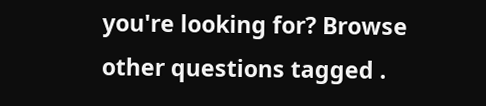you're looking for? Browse other questions tagged .